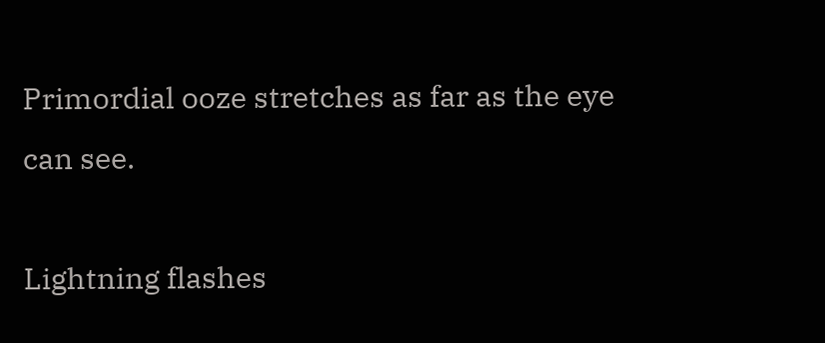Primordial ooze stretches as far as the eye can see.

Lightning flashes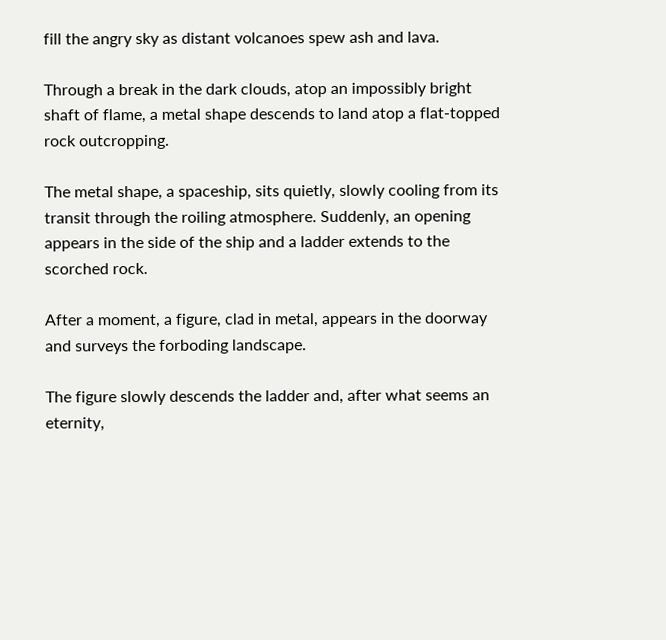fill the angry sky as distant volcanoes spew ash and lava.

Through a break in the dark clouds, atop an impossibly bright shaft of flame, a metal shape descends to land atop a flat-topped rock outcropping.

The metal shape, a spaceship, sits quietly, slowly cooling from its transit through the roiling atmosphere. Suddenly, an opening appears in the side of the ship and a ladder extends to the scorched rock.

After a moment, a figure, clad in metal, appears in the doorway and surveys the forboding landscape.

The figure slowly descends the ladder and, after what seems an eternity,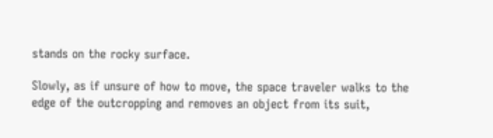stands on the rocky surface.

Slowly, as if unsure of how to move, the space traveler walks to the edge of the outcropping and removes an object from its suit,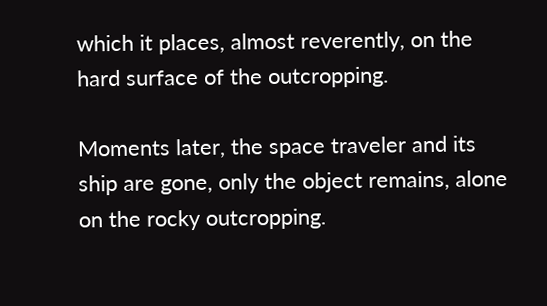which it places, almost reverently, on the hard surface of the outcropping.

Moments later, the space traveler and its ship are gone, only the object remains, alone on the rocky outcropping.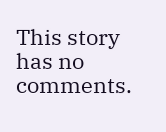This story has no comments.